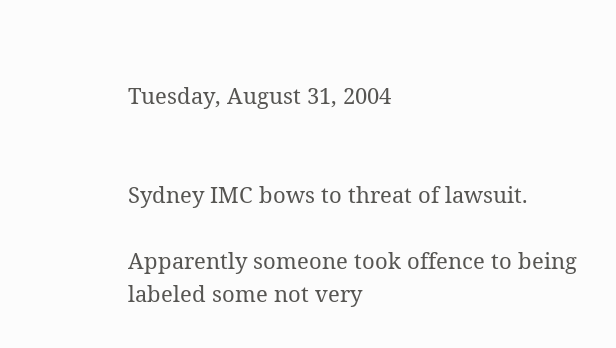Tuesday, August 31, 2004


Sydney IMC bows to threat of lawsuit.

Apparently someone took offence to being labeled some not very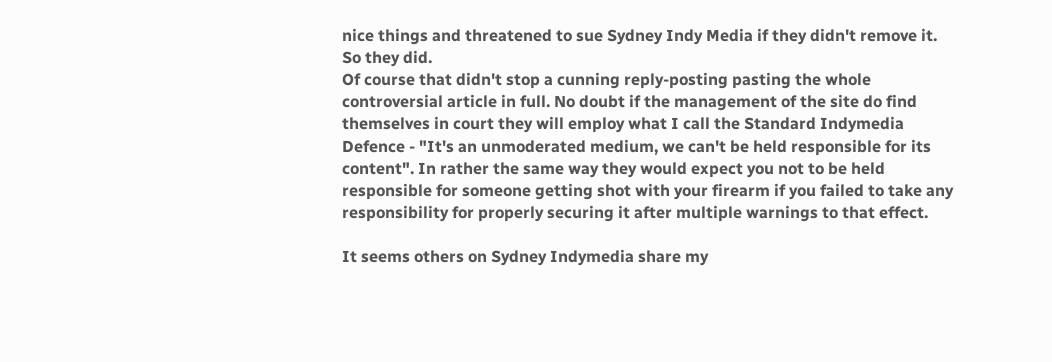nice things and threatened to sue Sydney Indy Media if they didn't remove it.
So they did.
Of course that didn't stop a cunning reply-posting pasting the whole controversial article in full. No doubt if the management of the site do find themselves in court they will employ what I call the Standard Indymedia Defence - "It's an unmoderated medium, we can't be held responsible for its content". In rather the same way they would expect you not to be held responsible for someone getting shot with your firearm if you failed to take any responsibility for properly securing it after multiple warnings to that effect.

It seems others on Sydney Indymedia share my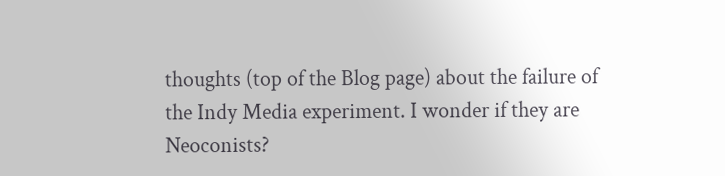thoughts (top of the Blog page) about the failure of the Indy Media experiment. I wonder if they are Neoconists?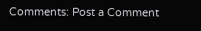Comments: Post a Comment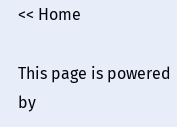<< Home

This page is powered by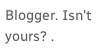Blogger. Isn't yours? .